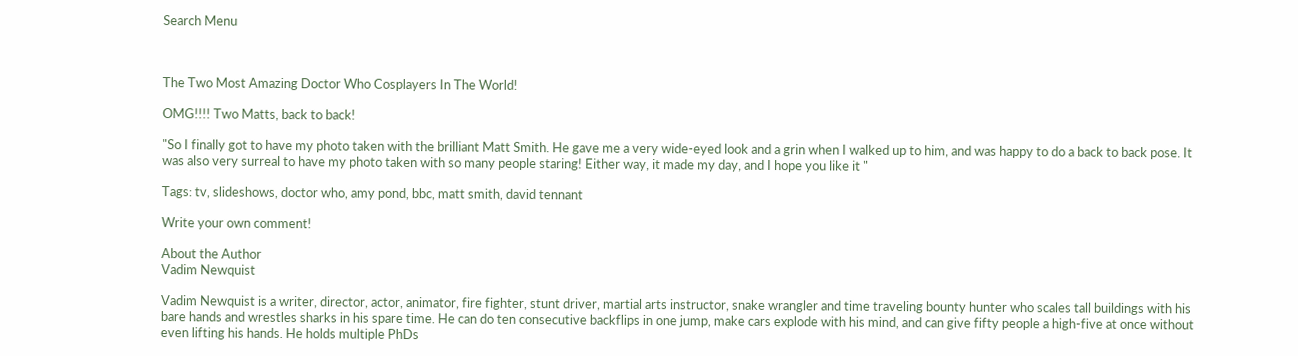Search Menu



The Two Most Amazing Doctor Who Cosplayers In The World!

OMG!!!! Two Matts, back to back!

"So I finally got to have my photo taken with the brilliant Matt Smith. He gave me a very wide-eyed look and a grin when I walked up to him, and was happy to do a back to back pose. It was also very surreal to have my photo taken with so many people staring! Either way, it made my day, and I hope you like it "

Tags: tv, slideshows, doctor who, amy pond, bbc, matt smith, david tennant

Write your own comment!

About the Author
Vadim Newquist

Vadim Newquist is a writer, director, actor, animator, fire fighter, stunt driver, martial arts instructor, snake wrangler and time traveling bounty hunter who scales tall buildings with his bare hands and wrestles sharks in his spare time. He can do ten consecutive backflips in one jump, make cars explode with his mind, and can give fifty people a high-five at once without even lifting his hands. He holds multiple PhDs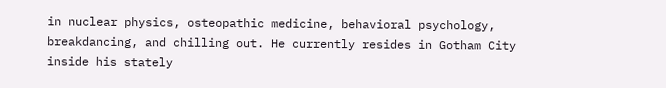in nuclear physics, osteopathic medicine, behavioral psychology, breakdancing, and chilling out. He currently resides in Gotham City inside his stately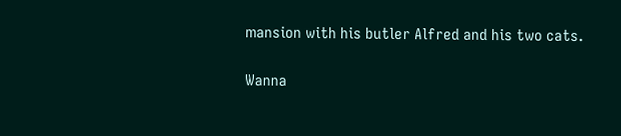mansion with his butler Alfred and his two cats.

Wanna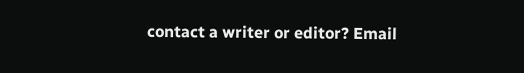contact a writer or editor? Email